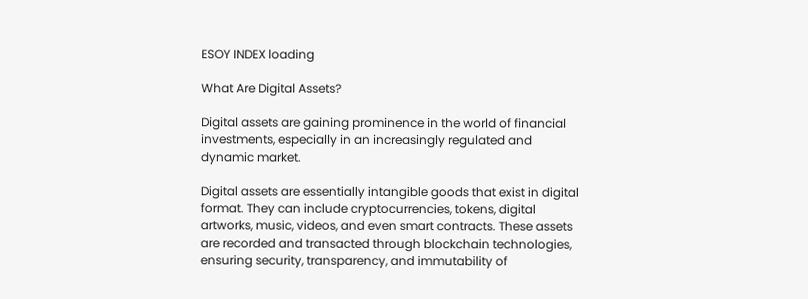ESOY INDEX loading

What Are Digital Assets?

Digital assets are gaining prominence in the world of financial investments, especially in an increasingly regulated and dynamic market.

Digital assets are essentially intangible goods that exist in digital format. They can include cryptocurrencies, tokens, digital artworks, music, videos, and even smart contracts. These assets are recorded and transacted through blockchain technologies, ensuring security, transparency, and immutability of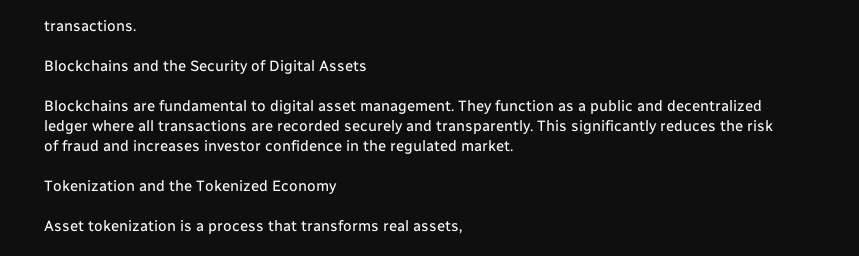transactions.

Blockchains and the Security of Digital Assets

Blockchains are fundamental to digital asset management. They function as a public and decentralized ledger where all transactions are recorded securely and transparently. This significantly reduces the risk of fraud and increases investor confidence in the regulated market.

Tokenization and the Tokenized Economy

Asset tokenization is a process that transforms real assets,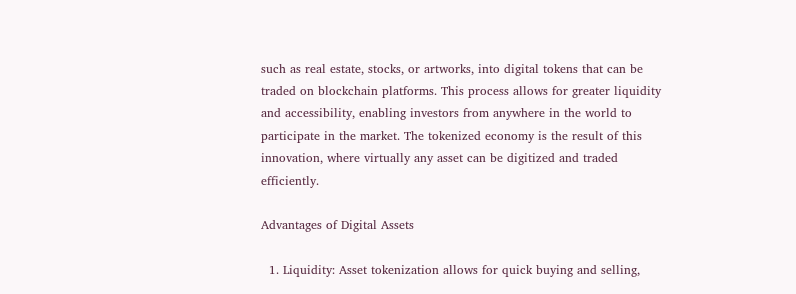such as real estate, stocks, or artworks, into digital tokens that can be traded on blockchain platforms. This process allows for greater liquidity and accessibility, enabling investors from anywhere in the world to participate in the market. The tokenized economy is the result of this innovation, where virtually any asset can be digitized and traded efficiently.

Advantages of Digital Assets

  1. Liquidity: Asset tokenization allows for quick buying and selling,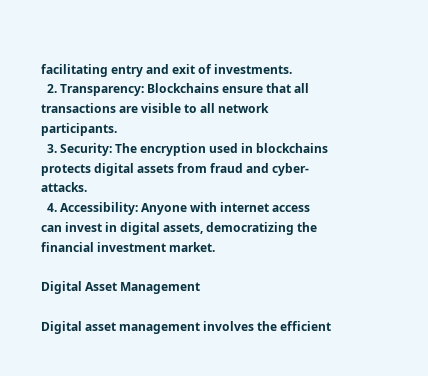facilitating entry and exit of investments.
  2. Transparency: Blockchains ensure that all transactions are visible to all network participants.
  3. Security: The encryption used in blockchains protects digital assets from fraud and cyber-attacks.
  4. Accessibility: Anyone with internet access can invest in digital assets, democratizing the financial investment market.

Digital Asset Management

Digital asset management involves the efficient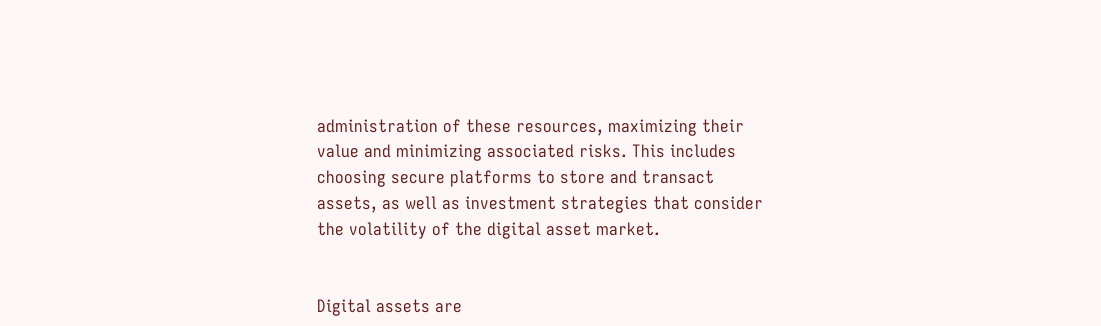administration of these resources, maximizing their value and minimizing associated risks. This includes choosing secure platforms to store and transact assets, as well as investment strategies that consider the volatility of the digital asset market.


Digital assets are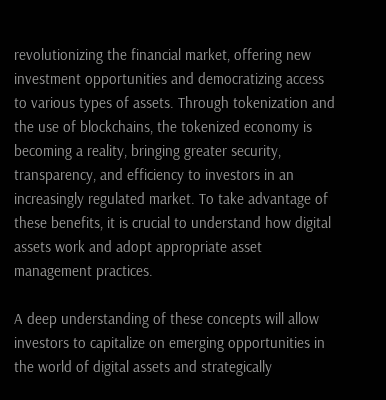revolutionizing the financial market, offering new investment opportunities and democratizing access to various types of assets. Through tokenization and the use of blockchains, the tokenized economy is becoming a reality, bringing greater security, transparency, and efficiency to investors in an increasingly regulated market. To take advantage of these benefits, it is crucial to understand how digital assets work and adopt appropriate asset management practices.

A deep understanding of these concepts will allow investors to capitalize on emerging opportunities in the world of digital assets and strategically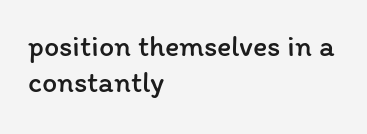position themselves in a constantly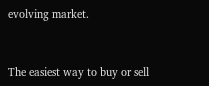evolving market.


The easiest way to buy or sell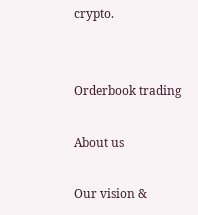crypto.


Orderbook trading

About us

Our vision &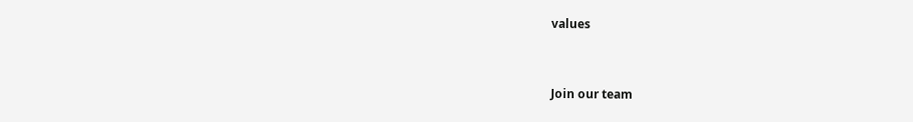values


Join our team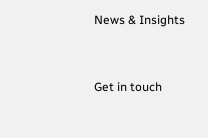News & Insights


Get in touch